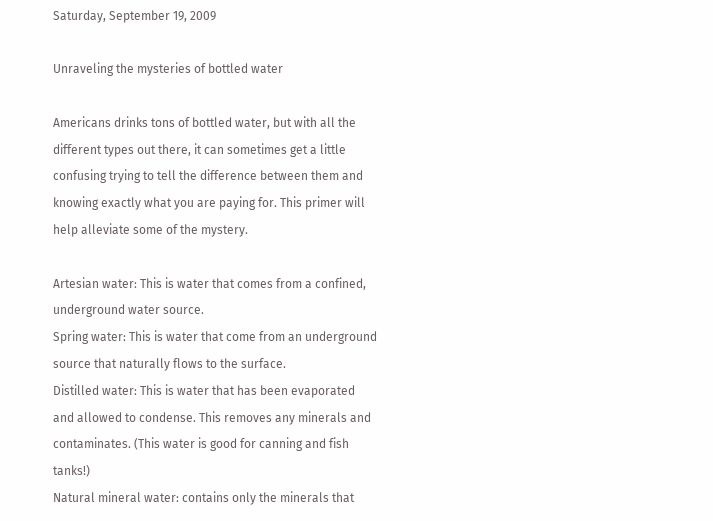Saturday, September 19, 2009

Unraveling the mysteries of bottled water

Americans drinks tons of bottled water, but with all the different types out there, it can sometimes get a little confusing trying to tell the difference between them and knowing exactly what you are paying for. This primer will help alleviate some of the mystery.

Artesian water: This is water that comes from a confined, underground water source.
Spring water: This is water that come from an underground source that naturally flows to the surface.
Distilled water: This is water that has been evaporated and allowed to condense. This removes any minerals and contaminates. (This water is good for canning and fish tanks!)
Natural mineral water: contains only the minerals that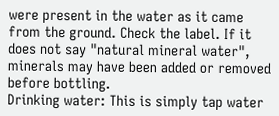were present in the water as it came from the ground. Check the label. If it does not say "natural mineral water", minerals may have been added or removed before bottling.
Drinking water: This is simply tap water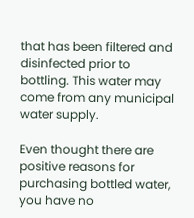that has been filtered and disinfected prior to bottling. This water may come from any municipal water supply.

Even thought there are positive reasons for purchasing bottled water, you have no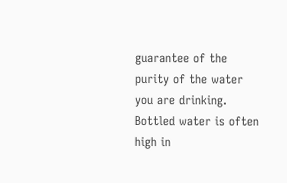guarantee of the purity of the water you are drinking. Bottled water is often high in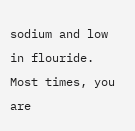sodium and low in flouride. Most times, you are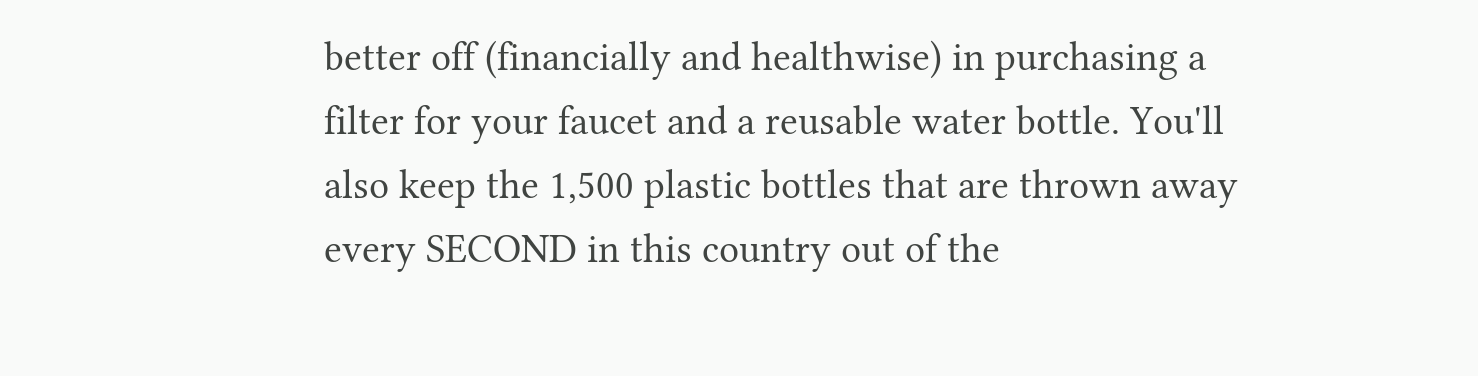better off (financially and healthwise) in purchasing a filter for your faucet and a reusable water bottle. You'll also keep the 1,500 plastic bottles that are thrown away every SECOND in this country out of the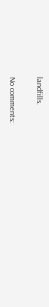landfills.

No comments: